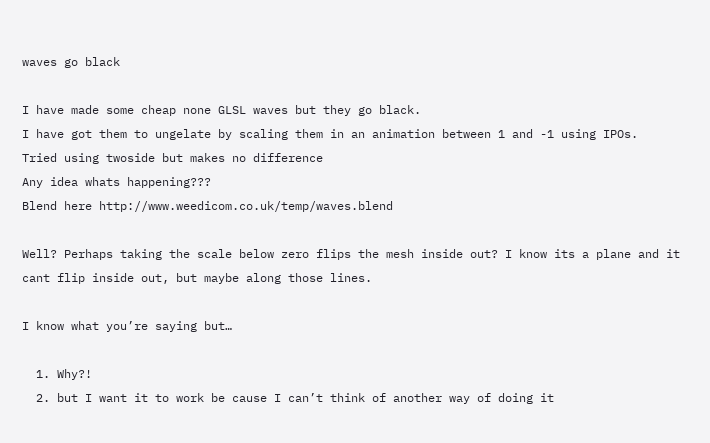waves go black

I have made some cheap none GLSL waves but they go black.
I have got them to ungelate by scaling them in an animation between 1 and -1 using IPOs.
Tried using twoside but makes no difference
Any idea whats happening???
Blend here http://www.weedicom.co.uk/temp/waves.blend

Well? Perhaps taking the scale below zero flips the mesh inside out? I know its a plane and it cant flip inside out, but maybe along those lines.

I know what you’re saying but…

  1. Why?!
  2. but I want it to work be cause I can’t think of another way of doing it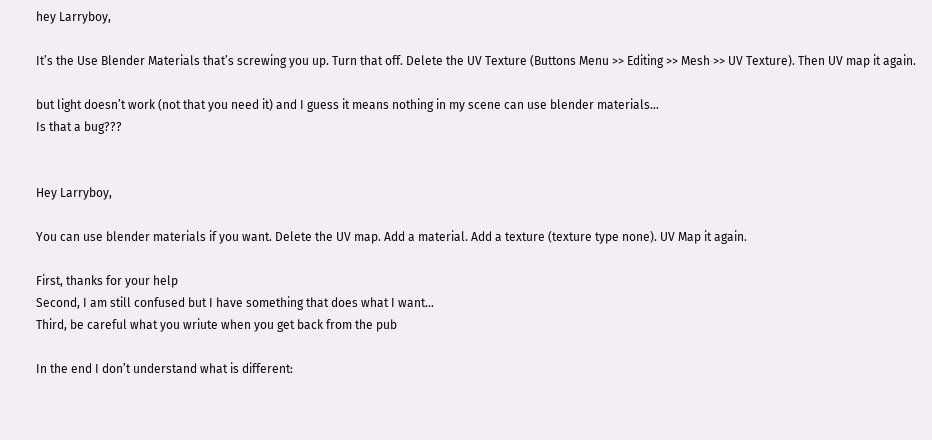hey Larryboy,

It’s the Use Blender Materials that’s screwing you up. Turn that off. Delete the UV Texture (Buttons Menu >> Editing >> Mesh >> UV Texture). Then UV map it again.

but light doesn’t work (not that you need it) and I guess it means nothing in my scene can use blender materials…
Is that a bug???


Hey Larryboy,

You can use blender materials if you want. Delete the UV map. Add a material. Add a texture (texture type none). UV Map it again.

First, thanks for your help
Second, I am still confused but I have something that does what I want…
Third, be careful what you wriute when you get back from the pub

In the end I don’t understand what is different: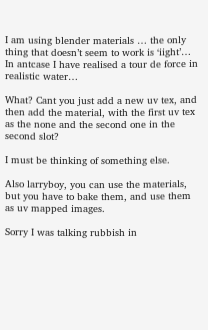I am using blender materials … the only thing that doesn’t seem to work is ‘iight’…
In antcase I have realised a tour de force in realistic water…

What? Cant you just add a new uv tex, and then add the material, with the first uv tex as the none and the second one in the second slot?

I must be thinking of something else.

Also larryboy, you can use the materials, but you have to bake them, and use them as uv mapped images.

Sorry I was talking rubbish in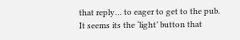that reply… to eager to get to the pub.
It seems its the ‘light’ button that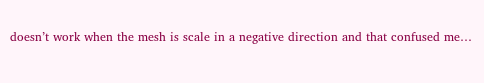doesn’t work when the mesh is scale in a negative direction and that confused me…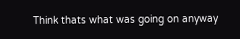Think thats what was going on anyway